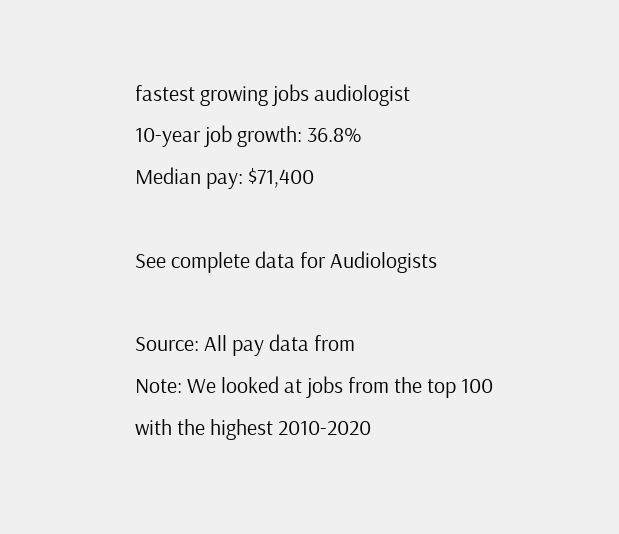fastest growing jobs audiologist
10-year job growth: 36.8%
Median pay: $71,400

See complete data for Audiologists

Source: All pay data from
Note: We looked at jobs from the top 100 with the highest 2010-2020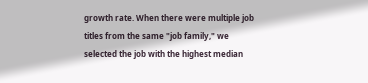growth rate. When there were multiple job titles from the same "job family," we selected the job with the highest median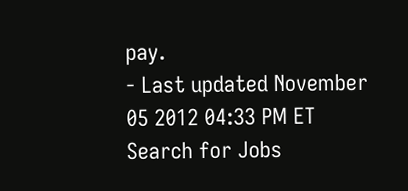pay.
- Last updated November 05 2012 04:33 PM ET
Search for Jobs